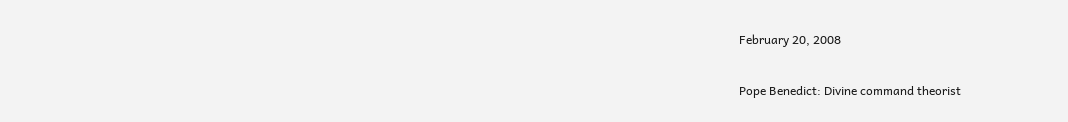February 20, 2008

Pope Benedict: Divine command theorist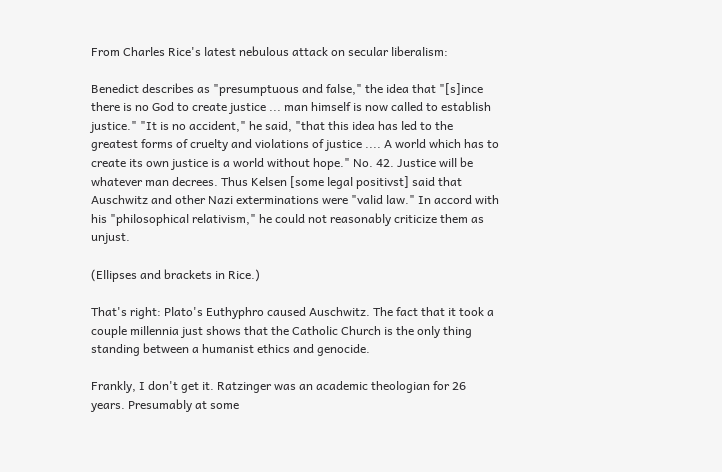From Charles Rice's latest nebulous attack on secular liberalism:

Benedict describes as "presumptuous and false," the idea that "[s]ince there is no God to create justice ... man himself is now called to establish justice." "It is no accident," he said, "that this idea has led to the greatest forms of cruelty and violations of justice .... A world which has to create its own justice is a world without hope." No. 42. Justice will be whatever man decrees. Thus Kelsen [some legal positivst] said that Auschwitz and other Nazi exterminations were "valid law." In accord with his "philosophical relativism," he could not reasonably criticize them as unjust.

(Ellipses and brackets in Rice.)

That's right: Plato's Euthyphro caused Auschwitz. The fact that it took a couple millennia just shows that the Catholic Church is the only thing standing between a humanist ethics and genocide.

Frankly, I don't get it. Ratzinger was an academic theologian for 26 years. Presumably at some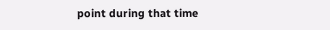point during that time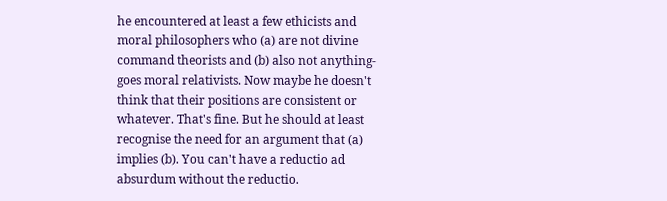he encountered at least a few ethicists and moral philosophers who (a) are not divine command theorists and (b) also not anything-goes moral relativists. Now maybe he doesn't think that their positions are consistent or whatever. That's fine. But he should at least recognise the need for an argument that (a) implies (b). You can't have a reductio ad absurdum without the reductio.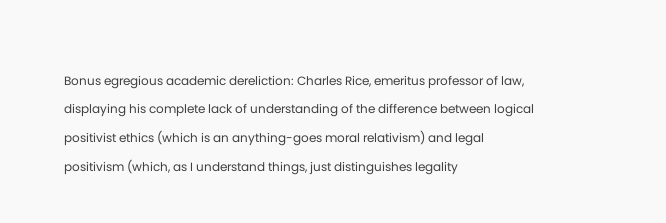Bonus egregious academic dereliction: Charles Rice, emeritus professor of law, displaying his complete lack of understanding of the difference between logical positivist ethics (which is an anything-goes moral relativism) and legal positivism (which, as I understand things, just distinguishes legality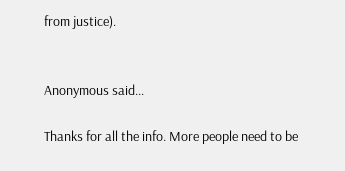from justice).


Anonymous said...

Thanks for all the info. More people need to be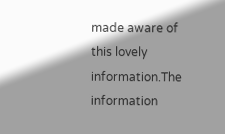made aware of this lovely information.The information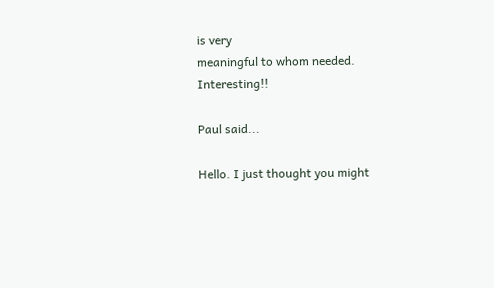is very
meaningful to whom needed. Interesting!!

Paul said...

Hello. I just thought you might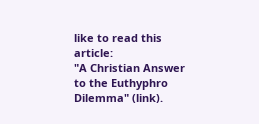like to read this article:
"A Christian Answer to the Euthyphro Dilemma" (link).